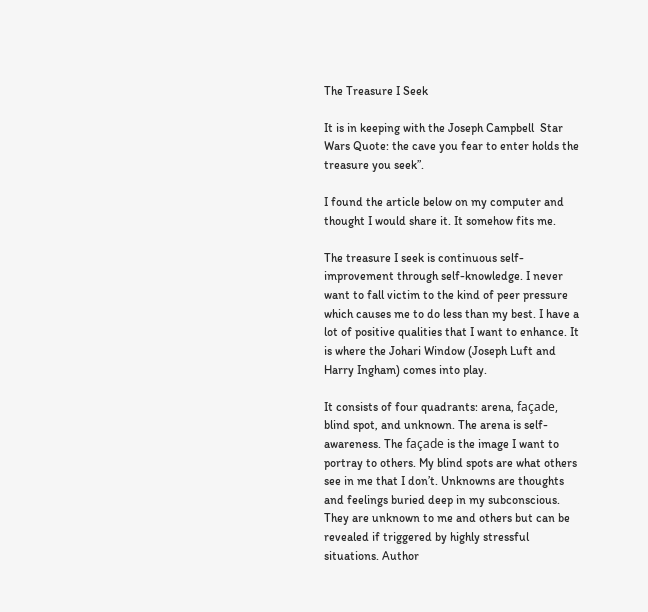The Treasure I Seek

It is in keeping with the Joseph Campbell  Star Wars Quote: the cave you fear to enter holds the treasure you seek”.

I found the article below on my computer and thought I would share it. It somehow fits me.

The treasure I seek is continuous self-improvement through self-knowledge. I never want to fall victim to the kind of peer pressure which causes me to do less than my best. I have a lot of positive qualities that I want to enhance. It is where the Johari Window (Joseph Luft and Harry Ingham) comes into play.

It consists of four quadrants: arena, façade, blind spot, and unknown. The arena is self-awareness. The façade is the image I want to portray to others. My blind spots are what others see in me that I don’t. Unknowns are thoughts and feelings buried deep in my subconscious. They are unknown to me and others but can be revealed if triggered by highly stressful situations. Author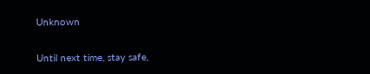Unknown

Until next time, stay safe,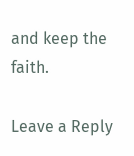and keep the faith.

Leave a Reply